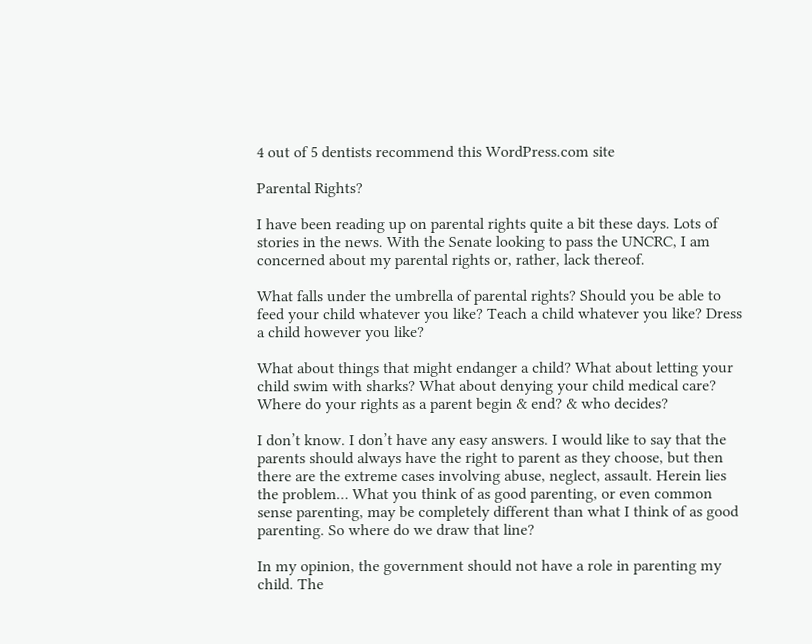4 out of 5 dentists recommend this WordPress.com site

Parental Rights?

I have been reading up on parental rights quite a bit these days. Lots of stories in the news. With the Senate looking to pass the UNCRC, I am concerned about my parental rights or, rather, lack thereof.

What falls under the umbrella of parental rights? Should you be able to feed your child whatever you like? Teach a child whatever you like? Dress a child however you like?

What about things that might endanger a child? What about letting your child swim with sharks? What about denying your child medical care? Where do your rights as a parent begin & end? & who decides?

I don’t know. I don’t have any easy answers. I would like to say that the parents should always have the right to parent as they choose, but then there are the extreme cases involving abuse, neglect, assault. Herein lies the problem… What you think of as good parenting, or even common sense parenting, may be completely different than what I think of as good parenting. So where do we draw that line?

In my opinion, the government should not have a role in parenting my child. The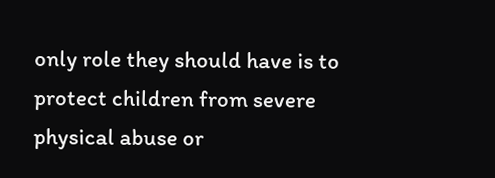only role they should have is to protect children from severe physical abuse or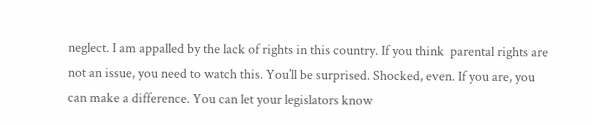neglect. I am appalled by the lack of rights in this country. If you think  parental rights are not an issue, you need to watch this. You’ll be surprised. Shocked, even. If you are, you can make a difference. You can let your legislators know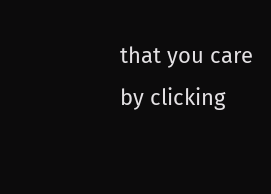that you care by clicking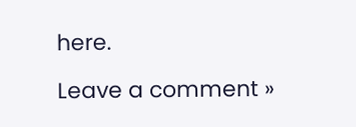here.

Leave a comment »